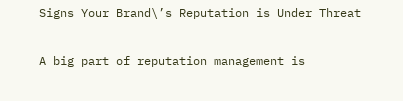Signs Your Brand\’s Reputation is Under Threat

A big part of reputation management is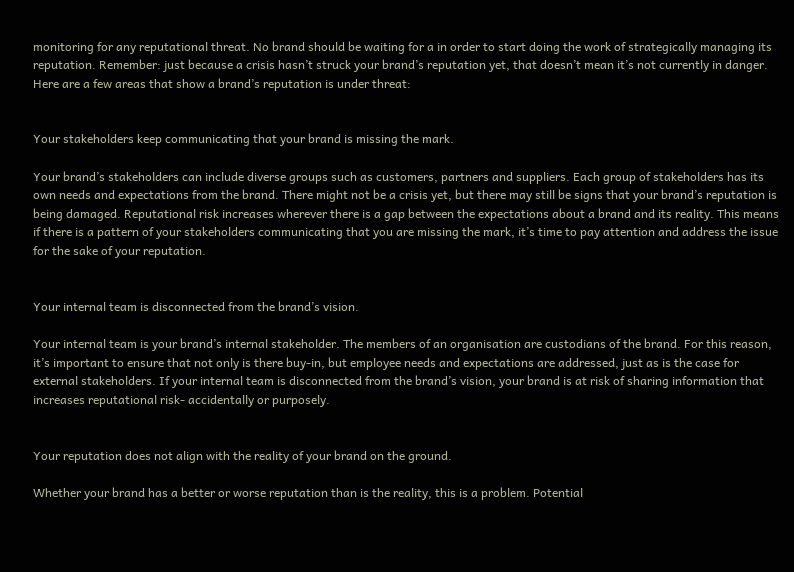monitoring for any reputational threat. No brand should be waiting for a in order to start doing the work of strategically managing its reputation. Remember: just because a crisis hasn’t struck your brand’s reputation yet, that doesn’t mean it’s not currently in danger. Here are a few areas that show a brand’s reputation is under threat:


Your stakeholders keep communicating that your brand is missing the mark.

Your brand’s stakeholders can include diverse groups such as customers, partners and suppliers. Each group of stakeholders has its own needs and expectations from the brand. There might not be a crisis yet, but there may still be signs that your brand’s reputation is being damaged. Reputational risk increases wherever there is a gap between the expectations about a brand and its reality. This means if there is a pattern of your stakeholders communicating that you are missing the mark, it’s time to pay attention and address the issue for the sake of your reputation.


Your internal team is disconnected from the brand’s vision.

Your internal team is your brand’s internal stakeholder. The members of an organisation are custodians of the brand. For this reason, it’s important to ensure that not only is there buy-in, but employee needs and expectations are addressed, just as is the case for external stakeholders. If your internal team is disconnected from the brand’s vision, your brand is at risk of sharing information that increases reputational risk- accidentally or purposely.


Your reputation does not align with the reality of your brand on the ground.

Whether your brand has a better or worse reputation than is the reality, this is a problem. Potential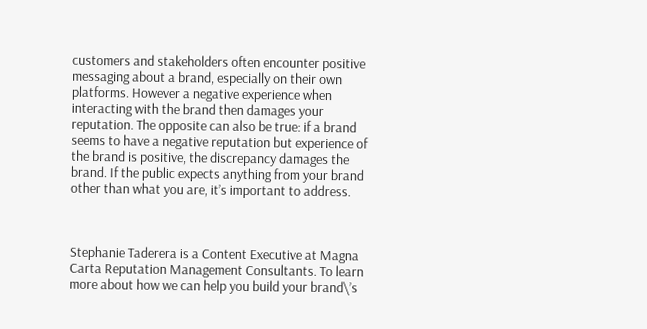customers and stakeholders often encounter positive messaging about a brand, especially on their own platforms. However a negative experience when interacting with the brand then damages your reputation. The opposite can also be true: if a brand seems to have a negative reputation but experience of the brand is positive, the discrepancy damages the brand. If the public expects anything from your brand other than what you are, it’s important to address.



Stephanie Taderera is a Content Executive at Magna Carta Reputation Management Consultants. To learn more about how we can help you build your brand\’s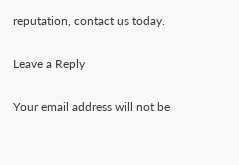reputation, contact us today.

Leave a Reply

Your email address will not be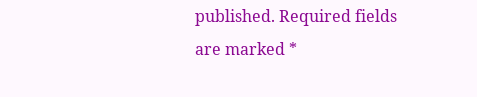published. Required fields are marked *